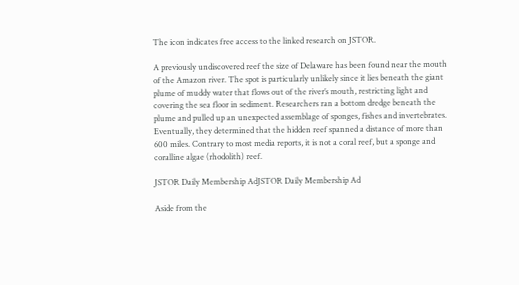The icon indicates free access to the linked research on JSTOR.

A previously undiscovered reef the size of Delaware has been found near the mouth of the Amazon river. The spot is particularly unlikely since it lies beneath the giant plume of muddy water that flows out of the river’s mouth, restricting light and covering the sea floor in sediment. Researchers ran a bottom dredge beneath the plume and pulled up an unexpected assemblage of sponges, fishes and invertebrates. Eventually, they determined that the hidden reef spanned a distance of more than 600 miles. Contrary to most media reports, it is not a coral reef, but a sponge and coralline algae (rhodolith) reef.

JSTOR Daily Membership AdJSTOR Daily Membership Ad

Aside from the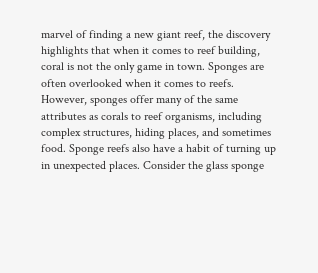marvel of finding a new giant reef, the discovery highlights that when it comes to reef building, coral is not the only game in town. Sponges are often overlooked when it comes to reefs. However, sponges offer many of the same attributes as corals to reef organisms, including complex structures, hiding places, and sometimes food. Sponge reefs also have a habit of turning up in unexpected places. Consider the glass sponge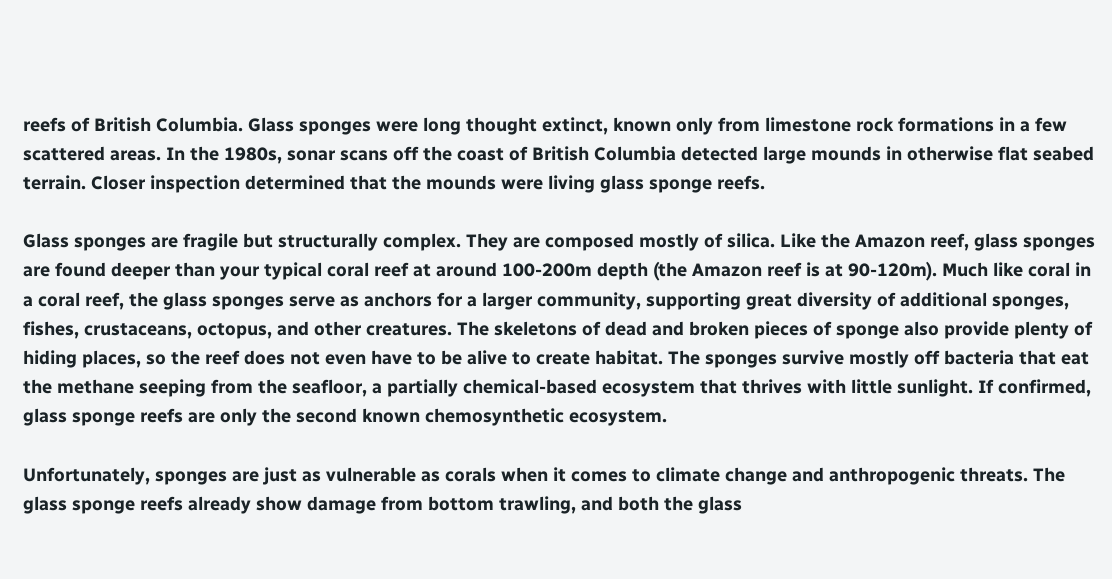reefs of British Columbia. Glass sponges were long thought extinct, known only from limestone rock formations in a few scattered areas. In the 1980s, sonar scans off the coast of British Columbia detected large mounds in otherwise flat seabed terrain. Closer inspection determined that the mounds were living glass sponge reefs.

Glass sponges are fragile but structurally complex. They are composed mostly of silica. Like the Amazon reef, glass sponges are found deeper than your typical coral reef at around 100-200m depth (the Amazon reef is at 90-120m). Much like coral in a coral reef, the glass sponges serve as anchors for a larger community, supporting great diversity of additional sponges, fishes, crustaceans, octopus, and other creatures. The skeletons of dead and broken pieces of sponge also provide plenty of hiding places, so the reef does not even have to be alive to create habitat. The sponges survive mostly off bacteria that eat the methane seeping from the seafloor, a partially chemical-based ecosystem that thrives with little sunlight. If confirmed, glass sponge reefs are only the second known chemosynthetic ecosystem.

Unfortunately, sponges are just as vulnerable as corals when it comes to climate change and anthropogenic threats. The glass sponge reefs already show damage from bottom trawling, and both the glass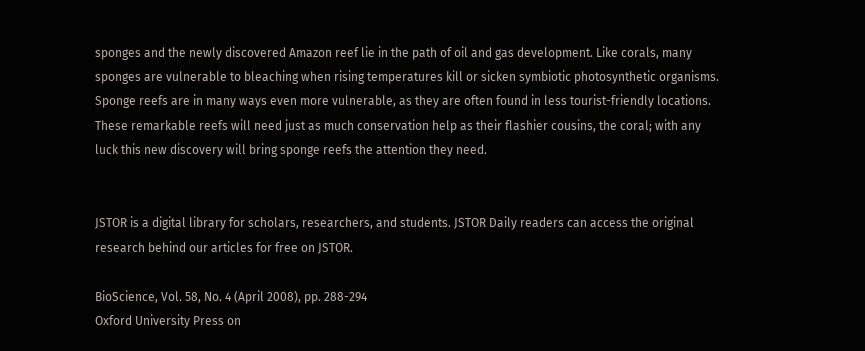sponges and the newly discovered Amazon reef lie in the path of oil and gas development. Like corals, many sponges are vulnerable to bleaching when rising temperatures kill or sicken symbiotic photosynthetic organisms. Sponge reefs are in many ways even more vulnerable, as they are often found in less tourist-friendly locations. These remarkable reefs will need just as much conservation help as their flashier cousins, the coral; with any luck this new discovery will bring sponge reefs the attention they need.


JSTOR is a digital library for scholars, researchers, and students. JSTOR Daily readers can access the original research behind our articles for free on JSTOR.

BioScience, Vol. 58, No. 4 (April 2008), pp. 288-294
Oxford University Press on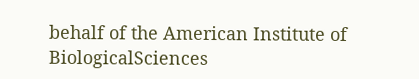behalf of the American Institute of BiologicalSciences